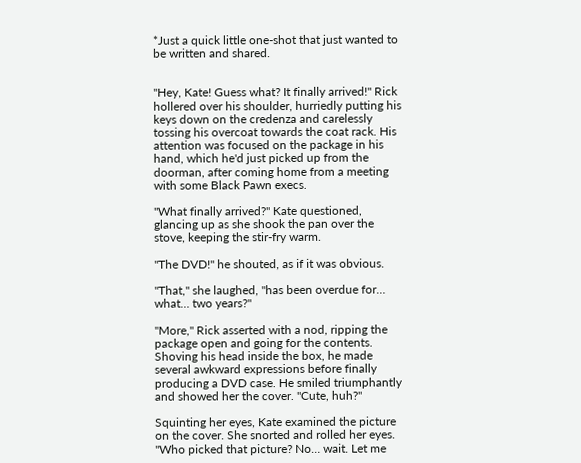*Just a quick little one-shot that just wanted to be written and shared.


"Hey, Kate! Guess what? It finally arrived!" Rick hollered over his shoulder, hurriedly putting his keys down on the credenza and carelessly tossing his overcoat towards the coat rack. His attention was focused on the package in his hand, which he'd just picked up from the doorman, after coming home from a meeting with some Black Pawn execs.

"What finally arrived?" Kate questioned, glancing up as she shook the pan over the stove, keeping the stir-fry warm.

"The DVD!" he shouted, as if it was obvious.

"That," she laughed, "has been overdue for… what… two years?"

"More," Rick asserted with a nod, ripping the package open and going for the contents. Shoving his head inside the box, he made several awkward expressions before finally producing a DVD case. He smiled triumphantly and showed her the cover. "Cute, huh?"

Squinting her eyes, Kate examined the picture on the cover. She snorted and rolled her eyes. "Who picked that picture? No… wait. Let me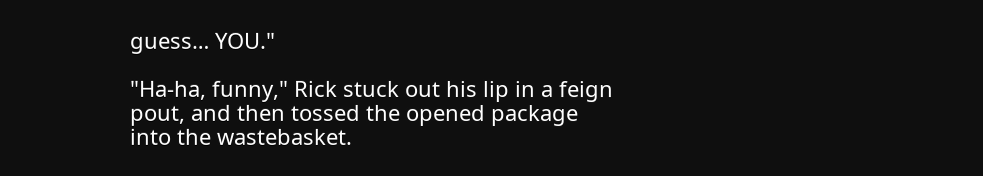guess… YOU."

"Ha-ha, funny," Rick stuck out his lip in a feign pout, and then tossed the opened package into the wastebasket.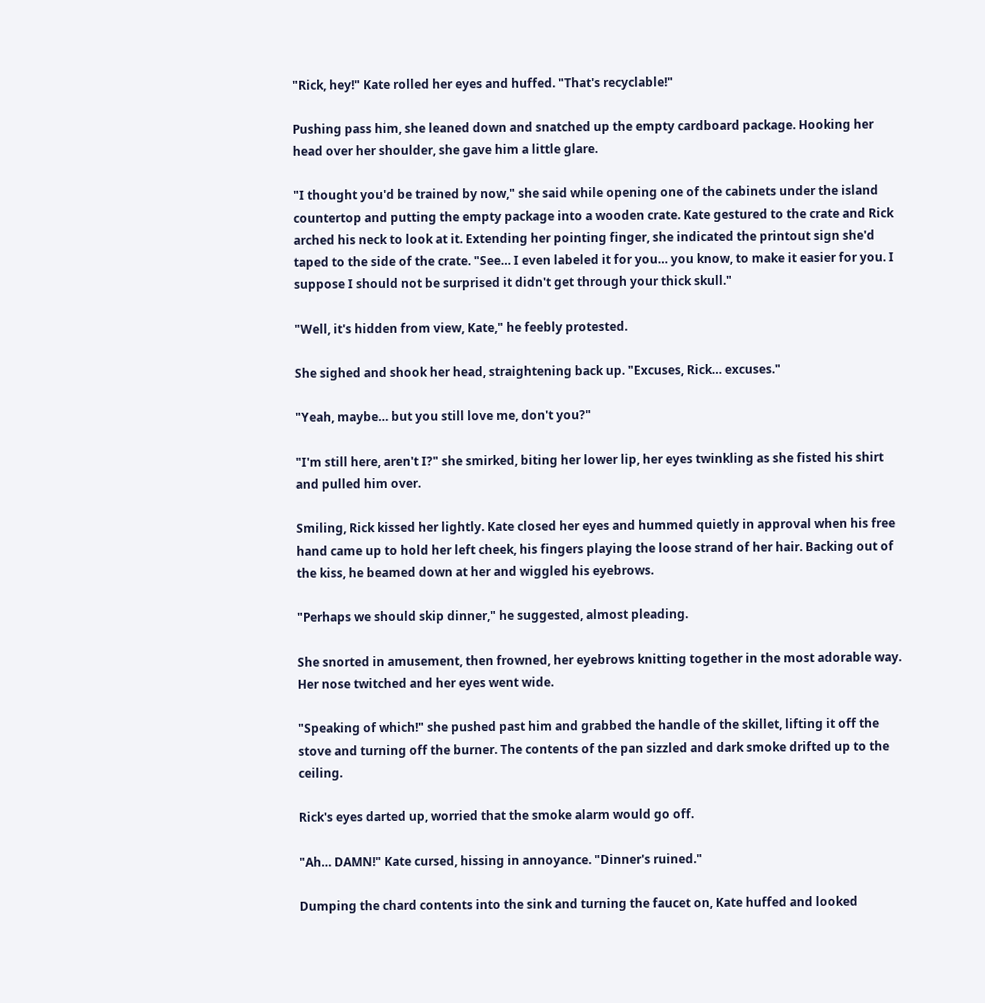"Rick, hey!" Kate rolled her eyes and huffed. "That's recyclable!"

Pushing pass him, she leaned down and snatched up the empty cardboard package. Hooking her head over her shoulder, she gave him a little glare.

"I thought you'd be trained by now," she said while opening one of the cabinets under the island countertop and putting the empty package into a wooden crate. Kate gestured to the crate and Rick arched his neck to look at it. Extending her pointing finger, she indicated the printout sign she'd taped to the side of the crate. "See… I even labeled it for you… you know, to make it easier for you. I suppose I should not be surprised it didn't get through your thick skull."

"Well, it's hidden from view, Kate," he feebly protested.

She sighed and shook her head, straightening back up. "Excuses, Rick… excuses."

"Yeah, maybe… but you still love me, don't you?"

"I'm still here, aren't I?" she smirked, biting her lower lip, her eyes twinkling as she fisted his shirt and pulled him over.

Smiling, Rick kissed her lightly. Kate closed her eyes and hummed quietly in approval when his free hand came up to hold her left cheek, his fingers playing the loose strand of her hair. Backing out of the kiss, he beamed down at her and wiggled his eyebrows.

"Perhaps we should skip dinner," he suggested, almost pleading.

She snorted in amusement, then frowned, her eyebrows knitting together in the most adorable way. Her nose twitched and her eyes went wide.

"Speaking of which!" she pushed past him and grabbed the handle of the skillet, lifting it off the stove and turning off the burner. The contents of the pan sizzled and dark smoke drifted up to the ceiling.

Rick's eyes darted up, worried that the smoke alarm would go off.

"Ah… DAMN!" Kate cursed, hissing in annoyance. "Dinner's ruined."

Dumping the chard contents into the sink and turning the faucet on, Kate huffed and looked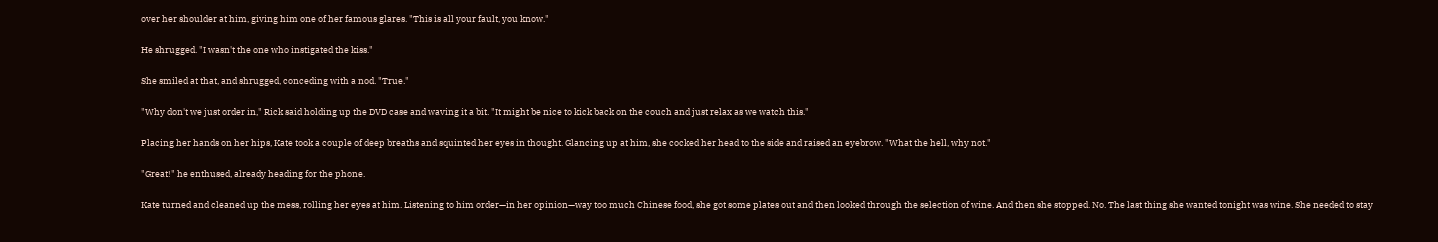over her shoulder at him, giving him one of her famous glares. "This is all your fault, you know."

He shrugged. "I wasn't the one who instigated the kiss."

She smiled at that, and shrugged, conceding with a nod. "True."

"Why don't we just order in," Rick said holding up the DVD case and waving it a bit. "It might be nice to kick back on the couch and just relax as we watch this."

Placing her hands on her hips, Kate took a couple of deep breaths and squinted her eyes in thought. Glancing up at him, she cocked her head to the side and raised an eyebrow. "What the hell, why not."

"Great!" he enthused, already heading for the phone.

Kate turned and cleaned up the mess, rolling her eyes at him. Listening to him order—in her opinion—way too much Chinese food, she got some plates out and then looked through the selection of wine. And then she stopped. No. The last thing she wanted tonight was wine. She needed to stay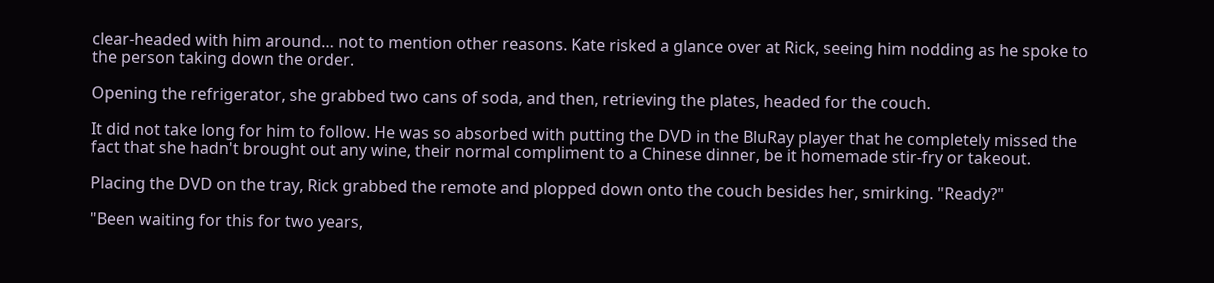clear-headed with him around… not to mention other reasons. Kate risked a glance over at Rick, seeing him nodding as he spoke to the person taking down the order.

Opening the refrigerator, she grabbed two cans of soda, and then, retrieving the plates, headed for the couch.

It did not take long for him to follow. He was so absorbed with putting the DVD in the BluRay player that he completely missed the fact that she hadn't brought out any wine, their normal compliment to a Chinese dinner, be it homemade stir-fry or takeout.

Placing the DVD on the tray, Rick grabbed the remote and plopped down onto the couch besides her, smirking. "Ready?"

"Been waiting for this for two years,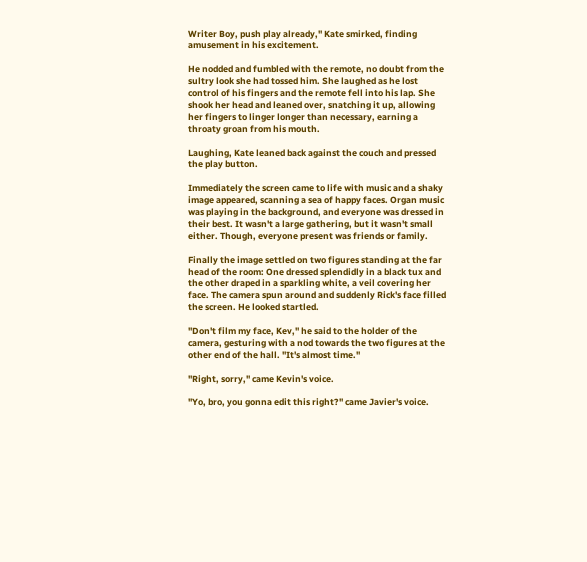Writer Boy, push play already," Kate smirked, finding amusement in his excitement.

He nodded and fumbled with the remote, no doubt from the sultry look she had tossed him. She laughed as he lost control of his fingers and the remote fell into his lap. She shook her head and leaned over, snatching it up, allowing her fingers to linger longer than necessary, earning a throaty groan from his mouth.

Laughing, Kate leaned back against the couch and pressed the play button.

Immediately the screen came to life with music and a shaky image appeared, scanning a sea of happy faces. Organ music was playing in the background, and everyone was dressed in their best. It wasn't a large gathering, but it wasn't small either. Though, everyone present was friends or family.

Finally the image settled on two figures standing at the far head of the room: One dressed splendidly in a black tux and the other draped in a sparkling white, a veil covering her face. The camera spun around and suddenly Rick's face filled the screen. He looked startled.

"Don't film my face, Kev," he said to the holder of the camera, gesturing with a nod towards the two figures at the other end of the hall. "It's almost time."

"Right, sorry," came Kevin's voice.

"Yo, bro, you gonna edit this right?" came Javier's voice.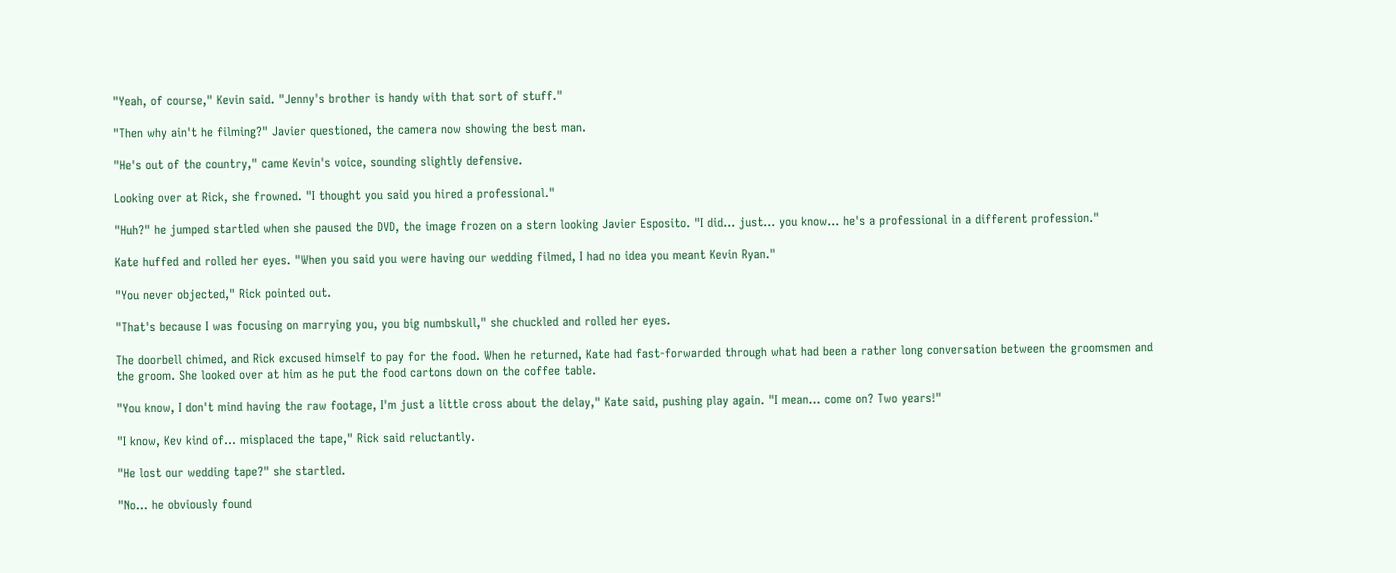"Yeah, of course," Kevin said. "Jenny's brother is handy with that sort of stuff."

"Then why ain't he filming?" Javier questioned, the camera now showing the best man.

"He's out of the country," came Kevin's voice, sounding slightly defensive.

Looking over at Rick, she frowned. "I thought you said you hired a professional."

"Huh?" he jumped startled when she paused the DVD, the image frozen on a stern looking Javier Esposito. "I did… just… you know… he's a professional in a different profession."

Kate huffed and rolled her eyes. "When you said you were having our wedding filmed, I had no idea you meant Kevin Ryan."

"You never objected," Rick pointed out.

"That's because I was focusing on marrying you, you big numbskull," she chuckled and rolled her eyes.

The doorbell chimed, and Rick excused himself to pay for the food. When he returned, Kate had fast-forwarded through what had been a rather long conversation between the groomsmen and the groom. She looked over at him as he put the food cartons down on the coffee table.

"You know, I don't mind having the raw footage, I'm just a little cross about the delay," Kate said, pushing play again. "I mean… come on? Two years!"

"I know, Kev kind of… misplaced the tape," Rick said reluctantly.

"He lost our wedding tape?" she startled.

"No… he obviously found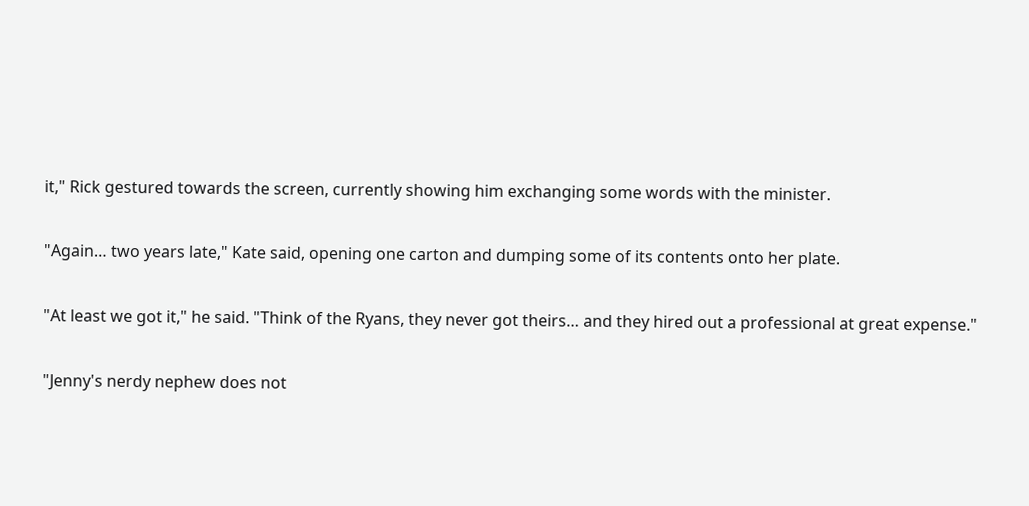it," Rick gestured towards the screen, currently showing him exchanging some words with the minister.

"Again… two years late," Kate said, opening one carton and dumping some of its contents onto her plate.

"At least we got it," he said. "Think of the Ryans, they never got theirs… and they hired out a professional at great expense."

"Jenny's nerdy nephew does not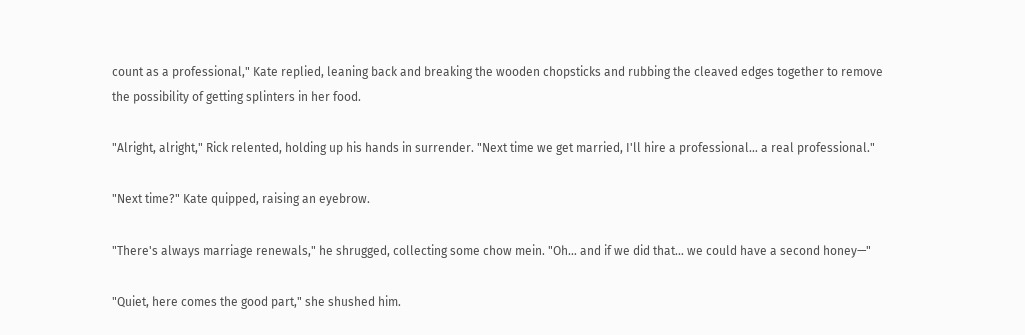count as a professional," Kate replied, leaning back and breaking the wooden chopsticks and rubbing the cleaved edges together to remove the possibility of getting splinters in her food.

"Alright, alright," Rick relented, holding up his hands in surrender. "Next time we get married, I'll hire a professional… a real professional."

"Next time?" Kate quipped, raising an eyebrow.

"There's always marriage renewals," he shrugged, collecting some chow mein. "Oh… and if we did that… we could have a second honey—"

"Quiet, here comes the good part," she shushed him.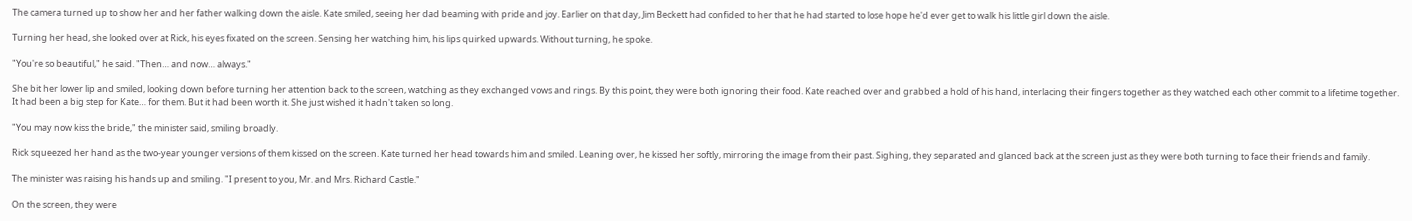The camera turned up to show her and her father walking down the aisle. Kate smiled, seeing her dad beaming with pride and joy. Earlier on that day, Jim Beckett had confided to her that he had started to lose hope he'd ever get to walk his little girl down the aisle.

Turning her head, she looked over at Rick, his eyes fixated on the screen. Sensing her watching him, his lips quirked upwards. Without turning, he spoke.

"You're so beautiful," he said. "Then… and now… always."

She bit her lower lip and smiled, looking down before turning her attention back to the screen, watching as they exchanged vows and rings. By this point, they were both ignoring their food. Kate reached over and grabbed a hold of his hand, interlacing their fingers together as they watched each other commit to a lifetime together. It had been a big step for Kate… for them. But it had been worth it. She just wished it hadn't taken so long.

"You may now kiss the bride," the minister said, smiling broadly.

Rick squeezed her hand as the two-year younger versions of them kissed on the screen. Kate turned her head towards him and smiled. Leaning over, he kissed her softly, mirroring the image from their past. Sighing, they separated and glanced back at the screen just as they were both turning to face their friends and family.

The minister was raising his hands up and smiling. "I present to you, Mr. and Mrs. Richard Castle."

On the screen, they were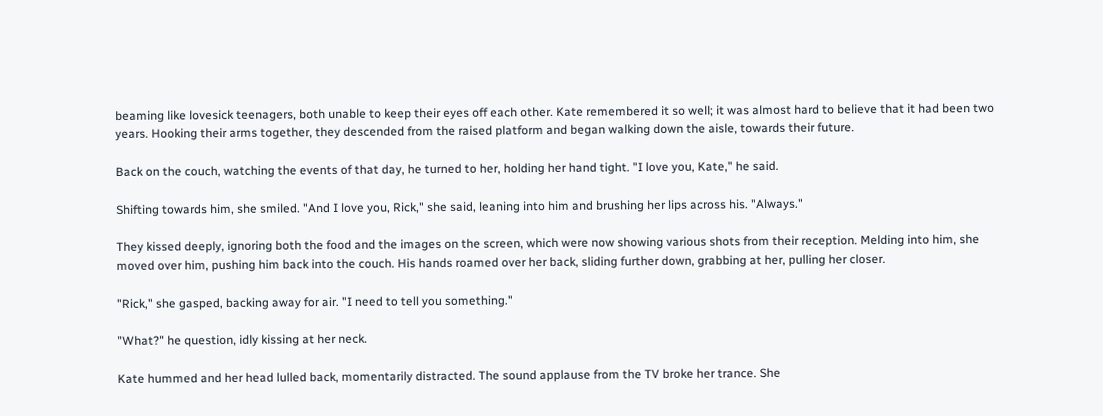beaming like lovesick teenagers, both unable to keep their eyes off each other. Kate remembered it so well; it was almost hard to believe that it had been two years. Hooking their arms together, they descended from the raised platform and began walking down the aisle, towards their future.

Back on the couch, watching the events of that day, he turned to her, holding her hand tight. "I love you, Kate," he said.

Shifting towards him, she smiled. "And I love you, Rick," she said, leaning into him and brushing her lips across his. "Always."

They kissed deeply, ignoring both the food and the images on the screen, which were now showing various shots from their reception. Melding into him, she moved over him, pushing him back into the couch. His hands roamed over her back, sliding further down, grabbing at her, pulling her closer.

"Rick," she gasped, backing away for air. "I need to tell you something."

"What?" he question, idly kissing at her neck.

Kate hummed and her head lulled back, momentarily distracted. The sound applause from the TV broke her trance. She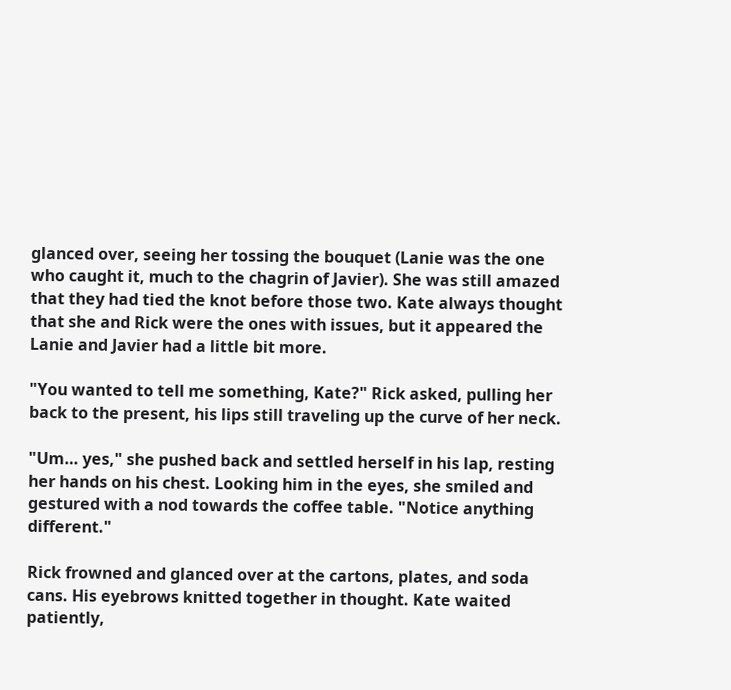glanced over, seeing her tossing the bouquet (Lanie was the one who caught it, much to the chagrin of Javier). She was still amazed that they had tied the knot before those two. Kate always thought that she and Rick were the ones with issues, but it appeared the Lanie and Javier had a little bit more.

"You wanted to tell me something, Kate?" Rick asked, pulling her back to the present, his lips still traveling up the curve of her neck.

"Um… yes," she pushed back and settled herself in his lap, resting her hands on his chest. Looking him in the eyes, she smiled and gestured with a nod towards the coffee table. "Notice anything different."

Rick frowned and glanced over at the cartons, plates, and soda cans. His eyebrows knitted together in thought. Kate waited patiently,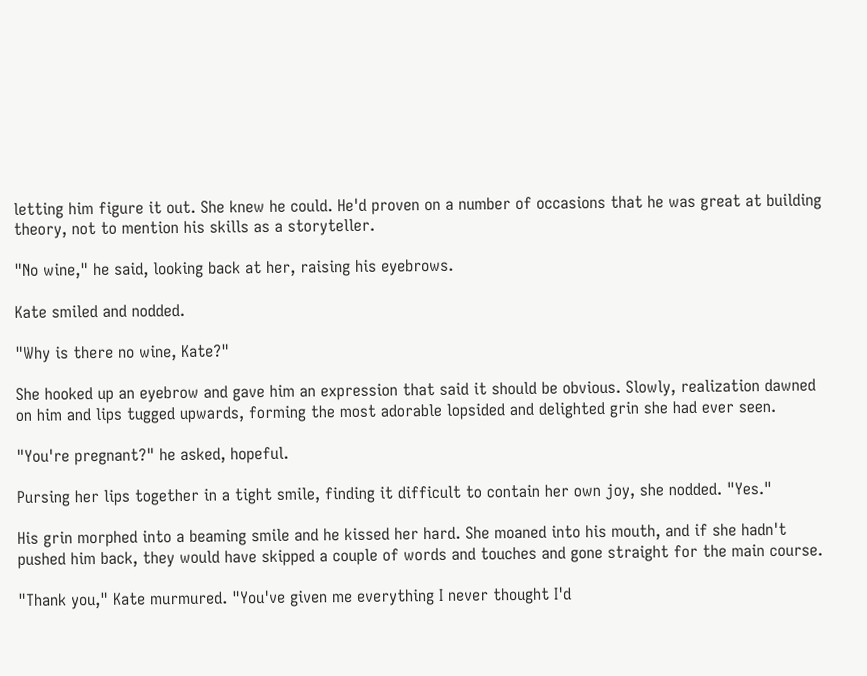letting him figure it out. She knew he could. He'd proven on a number of occasions that he was great at building theory, not to mention his skills as a storyteller.

"No wine," he said, looking back at her, raising his eyebrows.

Kate smiled and nodded.

"Why is there no wine, Kate?"

She hooked up an eyebrow and gave him an expression that said it should be obvious. Slowly, realization dawned on him and lips tugged upwards, forming the most adorable lopsided and delighted grin she had ever seen.

"You're pregnant?" he asked, hopeful.

Pursing her lips together in a tight smile, finding it difficult to contain her own joy, she nodded. "Yes."

His grin morphed into a beaming smile and he kissed her hard. She moaned into his mouth, and if she hadn't pushed him back, they would have skipped a couple of words and touches and gone straight for the main course.

"Thank you," Kate murmured. "You've given me everything I never thought I'd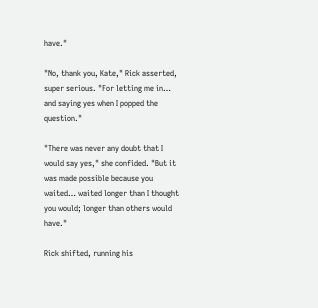have."

"No, thank you, Kate," Rick asserted, super serious. "For letting me in… and saying yes when I popped the question."

"There was never any doubt that I would say yes," she confided. "But it was made possible because you waited… waited longer than I thought you would; longer than others would have."

Rick shifted, running his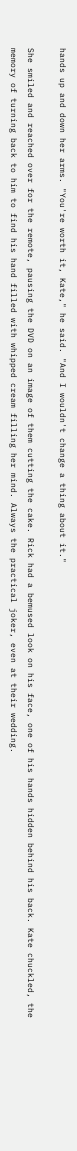hands up and down her arms. "You're worth it, Kate," he said. "And I wouldn't change a thing about it."

She smiled and reached over for the remote, pausing the DVD on an image of them cutting the cake. Rick had a bemused look on his face, one of his hands hidden behind his back. Kate chuckled, the memory of turning back to him to find his hand filled with whipped cream filling her mind. Always the practical joker, even at their wedding.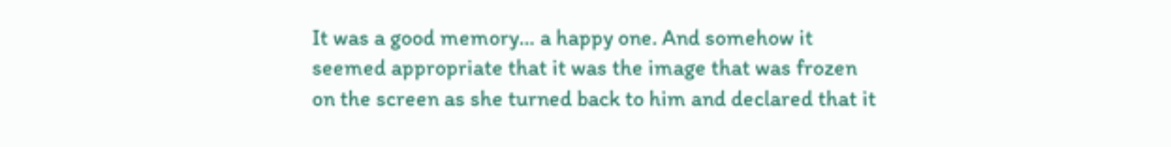It was a good memory… a happy one. And somehow it seemed appropriate that it was the image that was frozen on the screen as she turned back to him and declared that it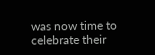was now time to celebrate their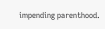impending parenthood.